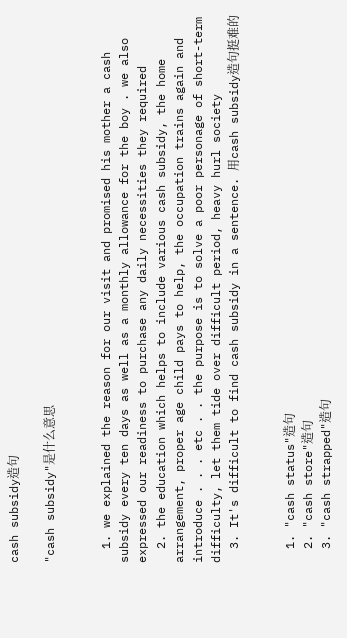cash subsidy造句

"cash subsidy"是什么意思


  1. we explained the reason for our visit and promised his mother a cash subsidy every ten days as well as a monthly allowance for the boy . we also expressed our readiness to purchase any daily necessities they required
  2. the education which helps to include various cash subsidy, the home arrangement, proper age child pays to help, the occupation trains again and introduce . . . etc . . the purpose is to solve a poor personage of short-term difficulty, let them tide over difficult period, heavy hurl society
  3. It's difficult to find cash subsidy in a sentence. 用cash subsidy造句挺难的


  1. "cash status"造句
  2. "cash store"造句
  3. "cash strapped"造句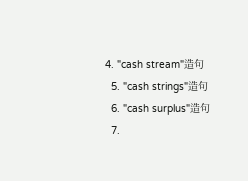4. "cash stream"造句
  5. "cash strings"造句
  6. "cash surplus"造句
  7.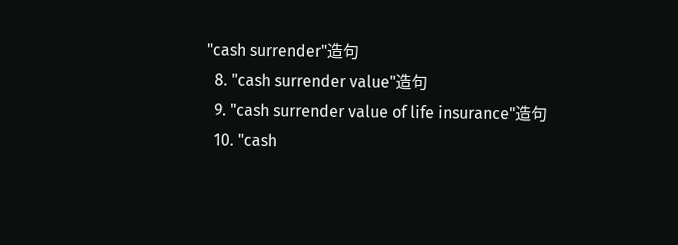"cash surrender"造句
  8. "cash surrender value"造句
  9. "cash surrender value of life insurance"造句
  10. "cash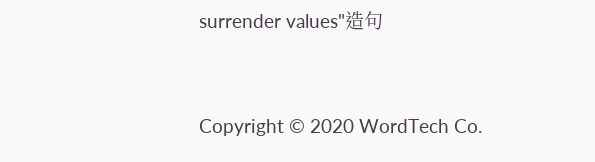surrender values"造句


Copyright © 2020 WordTech Co.